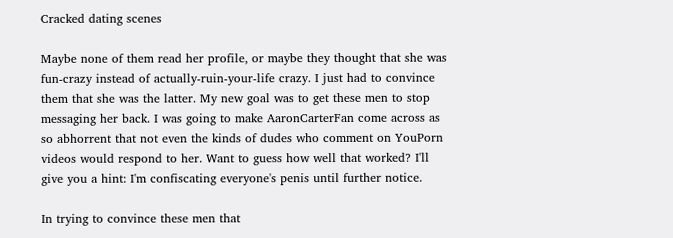Cracked dating scenes

Maybe none of them read her profile, or maybe they thought that she was fun-crazy instead of actually-ruin-your-life crazy. I just had to convince them that she was the latter. My new goal was to get these men to stop messaging her back. I was going to make AaronCarterFan come across as so abhorrent that not even the kinds of dudes who comment on YouPorn videos would respond to her. Want to guess how well that worked? I'll give you a hint: I'm confiscating everyone's penis until further notice.

In trying to convince these men that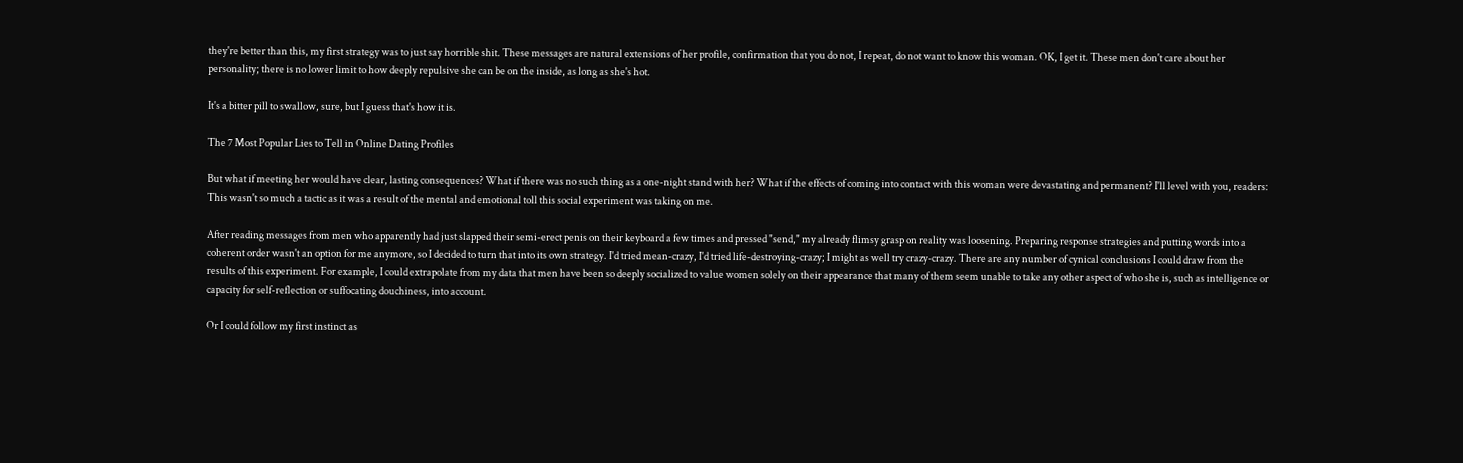they're better than this, my first strategy was to just say horrible shit. These messages are natural extensions of her profile, confirmation that you do not, I repeat, do not want to know this woman. OK, I get it. These men don't care about her personality; there is no lower limit to how deeply repulsive she can be on the inside, as long as she's hot.

It's a bitter pill to swallow, sure, but I guess that's how it is.

The 7 Most Popular Lies to Tell in Online Dating Profiles

But what if meeting her would have clear, lasting consequences? What if there was no such thing as a one-night stand with her? What if the effects of coming into contact with this woman were devastating and permanent? I'll level with you, readers: This wasn't so much a tactic as it was a result of the mental and emotional toll this social experiment was taking on me.

After reading messages from men who apparently had just slapped their semi-erect penis on their keyboard a few times and pressed "send," my already flimsy grasp on reality was loosening. Preparing response strategies and putting words into a coherent order wasn't an option for me anymore, so I decided to turn that into its own strategy. I'd tried mean-crazy, I'd tried life-destroying-crazy; I might as well try crazy-crazy. There are any number of cynical conclusions I could draw from the results of this experiment. For example, I could extrapolate from my data that men have been so deeply socialized to value women solely on their appearance that many of them seem unable to take any other aspect of who she is, such as intelligence or capacity for self-reflection or suffocating douchiness, into account.

Or I could follow my first instinct as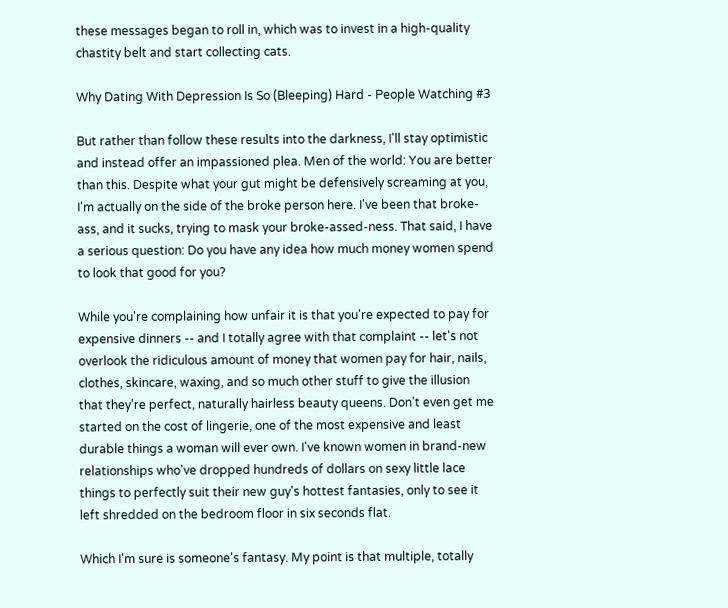these messages began to roll in, which was to invest in a high-quality chastity belt and start collecting cats.

Why Dating With Depression Is So (Bleeping) Hard - People Watching #3

But rather than follow these results into the darkness, I'll stay optimistic and instead offer an impassioned plea. Men of the world: You are better than this. Despite what your gut might be defensively screaming at you, I'm actually on the side of the broke person here. I've been that broke-ass, and it sucks, trying to mask your broke-assed-ness. That said, I have a serious question: Do you have any idea how much money women spend to look that good for you?

While you're complaining how unfair it is that you're expected to pay for expensive dinners -- and I totally agree with that complaint -- let's not overlook the ridiculous amount of money that women pay for hair, nails, clothes, skincare, waxing, and so much other stuff to give the illusion that they're perfect, naturally hairless beauty queens. Don't even get me started on the cost of lingerie, one of the most expensive and least durable things a woman will ever own. I've known women in brand-new relationships who've dropped hundreds of dollars on sexy little lace things to perfectly suit their new guy's hottest fantasies, only to see it left shredded on the bedroom floor in six seconds flat.

Which I'm sure is someone's fantasy. My point is that multiple, totally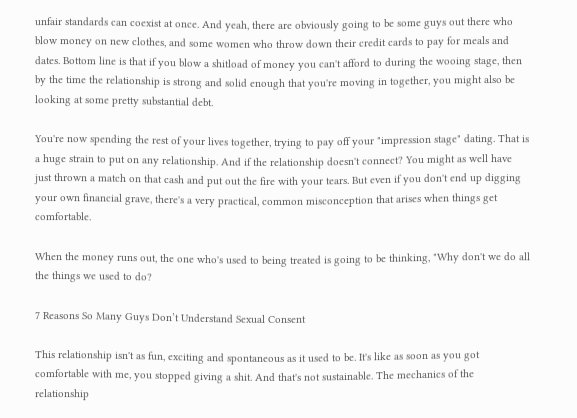unfair standards can coexist at once. And yeah, there are obviously going to be some guys out there who blow money on new clothes, and some women who throw down their credit cards to pay for meals and dates. Bottom line is that if you blow a shitload of money you can't afford to during the wooing stage, then by the time the relationship is strong and solid enough that you're moving in together, you might also be looking at some pretty substantial debt.

You're now spending the rest of your lives together, trying to pay off your "impression stage" dating. That is a huge strain to put on any relationship. And if the relationship doesn't connect? You might as well have just thrown a match on that cash and put out the fire with your tears. But even if you don't end up digging your own financial grave, there's a very practical, common misconception that arises when things get comfortable.

When the money runs out, the one who's used to being treated is going to be thinking, "Why don't we do all the things we used to do?

7 Reasons So Many Guys Don’t Understand Sexual Consent

This relationship isn't as fun, exciting and spontaneous as it used to be. It's like as soon as you got comfortable with me, you stopped giving a shit. And that's not sustainable. The mechanics of the relationship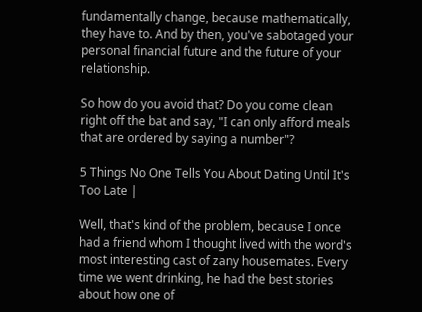fundamentally change, because mathematically, they have to. And by then, you've sabotaged your personal financial future and the future of your relationship.

So how do you avoid that? Do you come clean right off the bat and say, "I can only afford meals that are ordered by saying a number"?

5 Things No One Tells You About Dating Until It's Too Late |

Well, that's kind of the problem, because I once had a friend whom I thought lived with the word's most interesting cast of zany housemates. Every time we went drinking, he had the best stories about how one of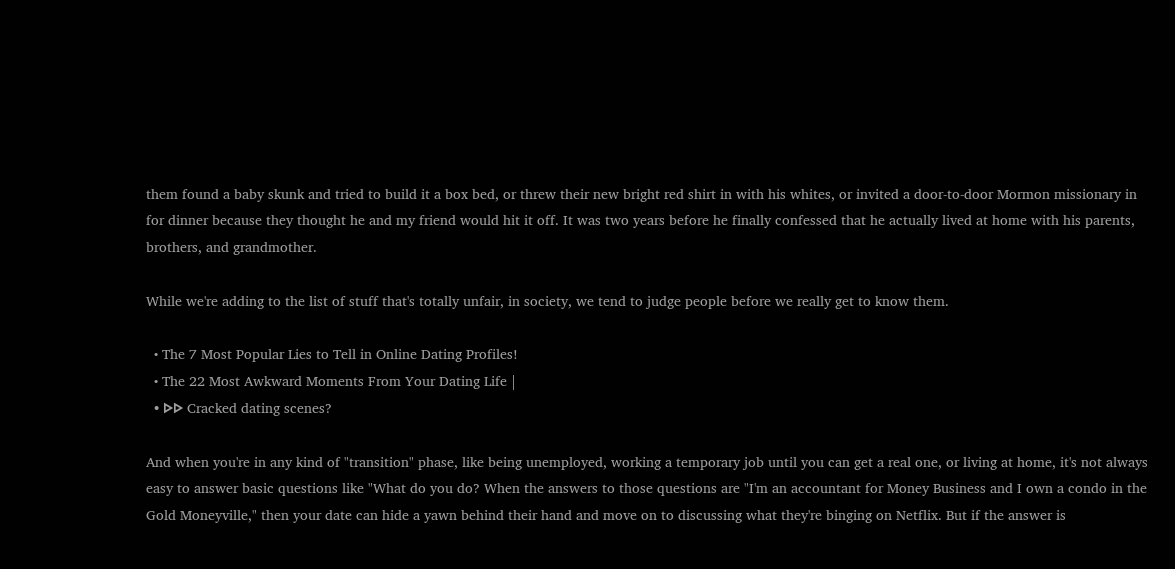them found a baby skunk and tried to build it a box bed, or threw their new bright red shirt in with his whites, or invited a door-to-door Mormon missionary in for dinner because they thought he and my friend would hit it off. It was two years before he finally confessed that he actually lived at home with his parents, brothers, and grandmother.

While we're adding to the list of stuff that's totally unfair, in society, we tend to judge people before we really get to know them.

  • The 7 Most Popular Lies to Tell in Online Dating Profiles!
  • The 22 Most Awkward Moments From Your Dating Life |
  • ᐅᐅ Cracked dating scenes?

And when you're in any kind of "transition" phase, like being unemployed, working a temporary job until you can get a real one, or living at home, it's not always easy to answer basic questions like "What do you do? When the answers to those questions are "I'm an accountant for Money Business and I own a condo in the Gold Moneyville," then your date can hide a yawn behind their hand and move on to discussing what they're binging on Netflix. But if the answer is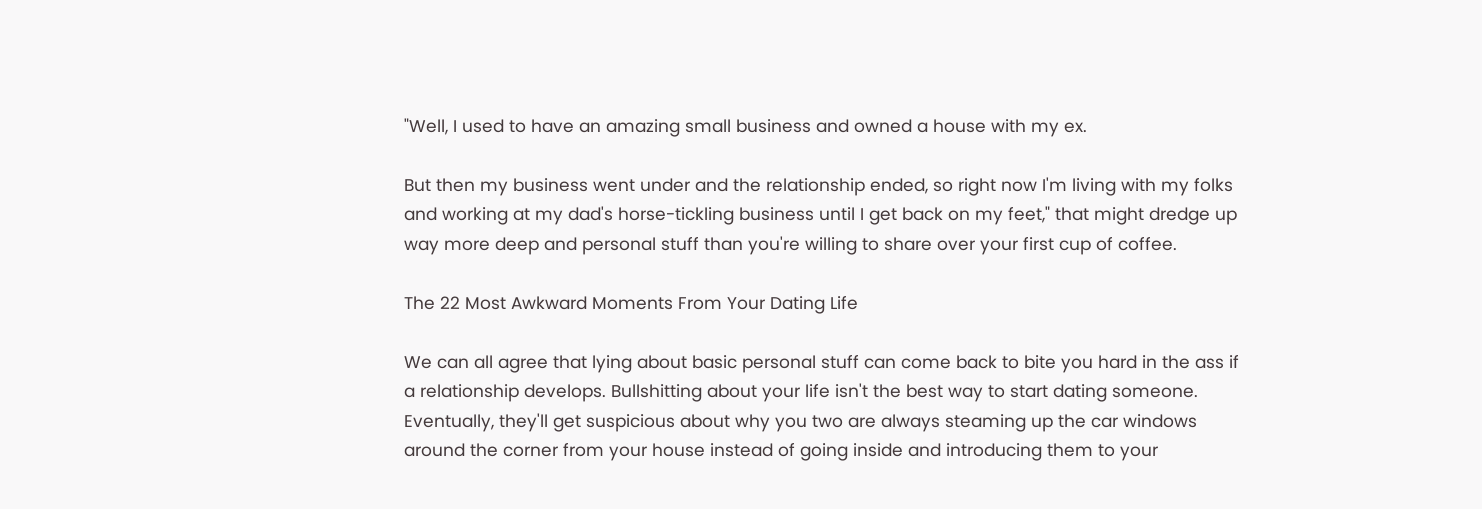"Well, I used to have an amazing small business and owned a house with my ex.

But then my business went under and the relationship ended, so right now I'm living with my folks and working at my dad's horse-tickling business until I get back on my feet," that might dredge up way more deep and personal stuff than you're willing to share over your first cup of coffee.

The 22 Most Awkward Moments From Your Dating Life

We can all agree that lying about basic personal stuff can come back to bite you hard in the ass if a relationship develops. Bullshitting about your life isn't the best way to start dating someone. Eventually, they'll get suspicious about why you two are always steaming up the car windows around the corner from your house instead of going inside and introducing them to your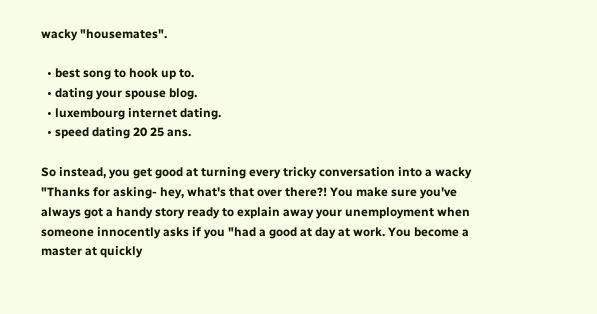wacky "housemates".

  • best song to hook up to.
  • dating your spouse blog.
  • luxembourg internet dating.
  • speed dating 20 25 ans.

So instead, you get good at turning every tricky conversation into a wacky "Thanks for asking- hey, what's that over there?! You make sure you've always got a handy story ready to explain away your unemployment when someone innocently asks if you "had a good at day at work. You become a master at quickly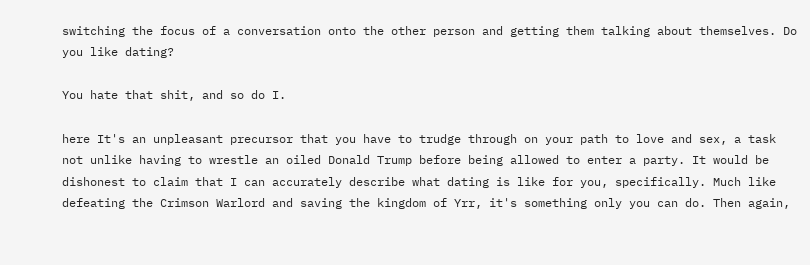switching the focus of a conversation onto the other person and getting them talking about themselves. Do you like dating?

You hate that shit, and so do I.

here It's an unpleasant precursor that you have to trudge through on your path to love and sex, a task not unlike having to wrestle an oiled Donald Trump before being allowed to enter a party. It would be dishonest to claim that I can accurately describe what dating is like for you, specifically. Much like defeating the Crimson Warlord and saving the kingdom of Yrr, it's something only you can do. Then again,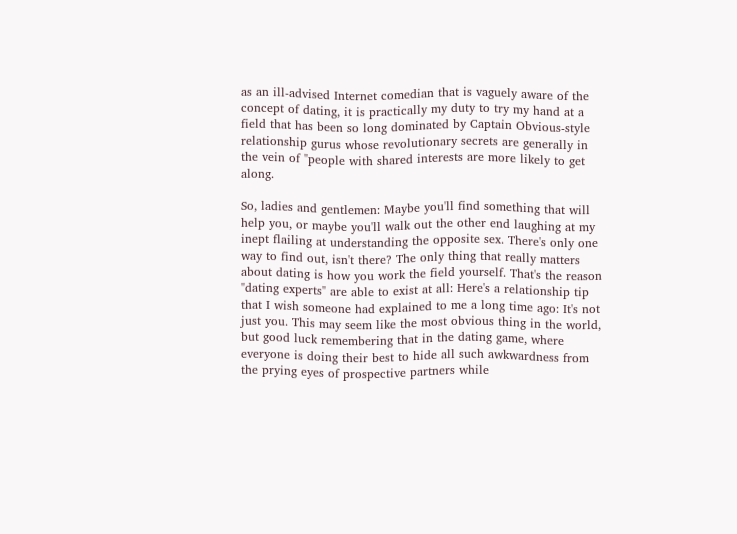as an ill-advised Internet comedian that is vaguely aware of the concept of dating, it is practically my duty to try my hand at a field that has been so long dominated by Captain Obvious-style relationship gurus whose revolutionary secrets are generally in the vein of "people with shared interests are more likely to get along.

So, ladies and gentlemen: Maybe you'll find something that will help you, or maybe you'll walk out the other end laughing at my inept flailing at understanding the opposite sex. There's only one way to find out, isn't there? The only thing that really matters about dating is how you work the field yourself. That's the reason "dating experts" are able to exist at all: Here's a relationship tip that I wish someone had explained to me a long time ago: It's not just you. This may seem like the most obvious thing in the world, but good luck remembering that in the dating game, where everyone is doing their best to hide all such awkwardness from the prying eyes of prospective partners while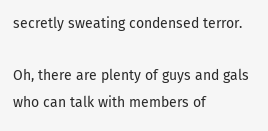secretly sweating condensed terror.

Oh, there are plenty of guys and gals who can talk with members of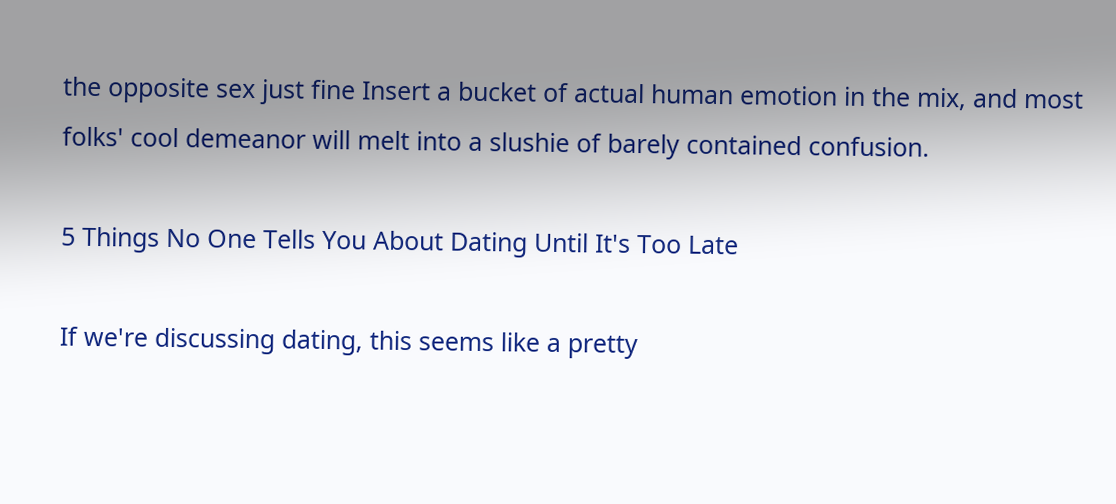the opposite sex just fine Insert a bucket of actual human emotion in the mix, and most folks' cool demeanor will melt into a slushie of barely contained confusion.

5 Things No One Tells You About Dating Until It's Too Late

If we're discussing dating, this seems like a pretty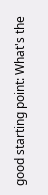good starting point: What's the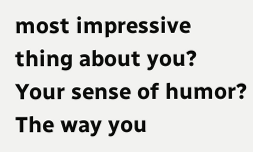most impressive thing about you? Your sense of humor? The way you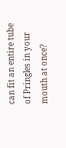can fit an entire tube of Pringles in your mouth at once?